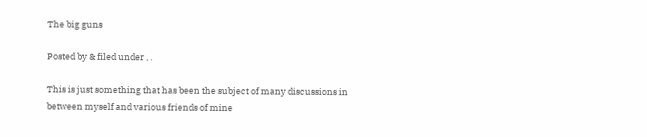The big guns

Posted by & filed under , .

This is just something that has been the subject of many discussions in between myself and various friends of mine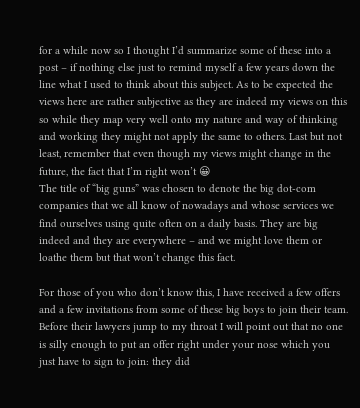for a while now so I thought I’d summarize some of these into a post – if nothing else just to remind myself a few years down the line what I used to think about this subject. As to be expected the views here are rather subjective as they are indeed my views on this so while they map very well onto my nature and way of thinking and working they might not apply the same to others. Last but not least, remember that even though my views might change in the future, the fact that I’m right won’t 😀
The title of “big guns” was chosen to denote the big dot-com companies that we all know of nowadays and whose services we find ourselves using quite often on a daily basis. They are big indeed and they are everywhere – and we might love them or loathe them but that won’t change this fact.

For those of you who don’t know this, I have received a few offers and a few invitations from some of these big boys to join their team. Before their lawyers jump to my throat I will point out that no one is silly enough to put an offer right under your nose which you just have to sign to join: they did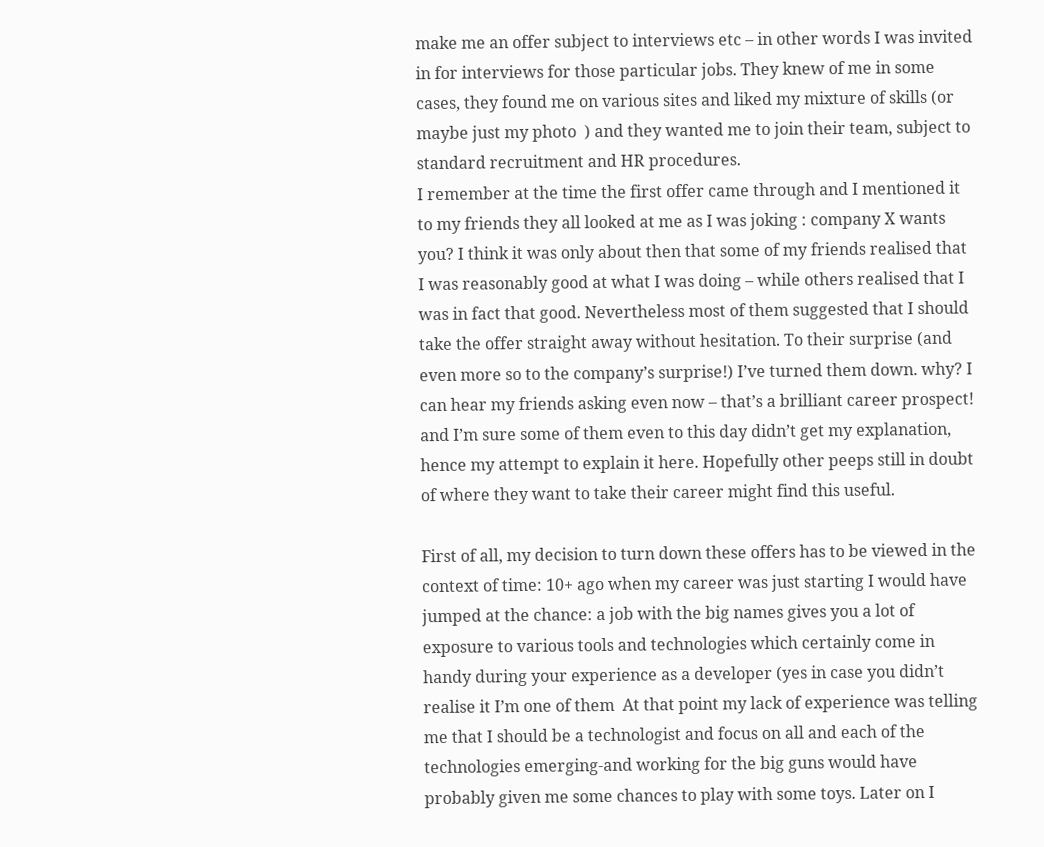make me an offer subject to interviews etc – in other words I was invited in for interviews for those particular jobs. They knew of me in some cases, they found me on various sites and liked my mixture of skills (or maybe just my photo  ) and they wanted me to join their team, subject to standard recruitment and HR procedures.
I remember at the time the first offer came through and I mentioned it to my friends they all looked at me as I was joking : company X wants you? I think it was only about then that some of my friends realised that I was reasonably good at what I was doing – while others realised that I was in fact that good. Nevertheless most of them suggested that I should take the offer straight away without hesitation. To their surprise (and even more so to the company’s surprise!) I’ve turned them down. why? I can hear my friends asking even now – that’s a brilliant career prospect! and I’m sure some of them even to this day didn’t get my explanation, hence my attempt to explain it here. Hopefully other peeps still in doubt of where they want to take their career might find this useful.

First of all, my decision to turn down these offers has to be viewed in the context of time: 10+ ago when my career was just starting I would have jumped at the chance: a job with the big names gives you a lot of exposure to various tools and technologies which certainly come in handy during your experience as a developer (yes in case you didn’t realise it I’m one of them  At that point my lack of experience was telling me that I should be a technologist and focus on all and each of the technologies emerging-and working for the big guns would have probably given me some chances to play with some toys. Later on I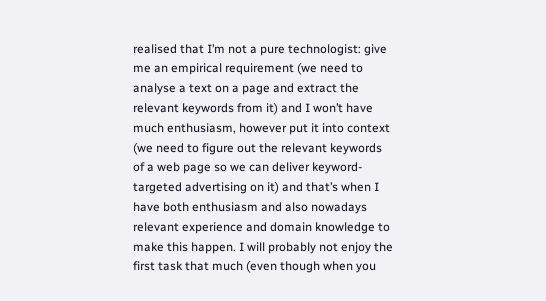realised that I’m not a pure technologist: give me an empirical requirement (we need to analyse a text on a page and extract the relevant keywords from it) and I won’t have much enthusiasm, however put it into context (we need to figure out the relevant keywords of a web page so we can deliver keyword-targeted advertising on it) and that’s when I have both enthusiasm and also nowadays relevant experience and domain knowledge to make this happen. I will probably not enjoy the first task that much (even though when you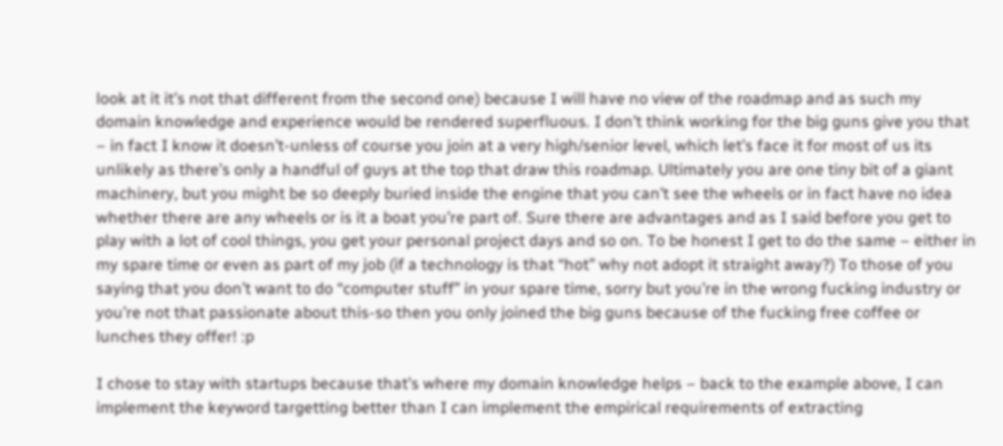look at it it’s not that different from the second one) because I will have no view of the roadmap and as such my domain knowledge and experience would be rendered superfluous. I don’t think working for the big guns give you that – in fact I know it doesn’t-unless of course you join at a very high/senior level, which let’s face it for most of us its unlikely as there’s only a handful of guys at the top that draw this roadmap. Ultimately you are one tiny bit of a giant machinery, but you might be so deeply buried inside the engine that you can’t see the wheels or in fact have no idea whether there are any wheels or is it a boat you’re part of. Sure there are advantages and as I said before you get to play with a lot of cool things, you get your personal project days and so on. To be honest I get to do the same – either in my spare time or even as part of my job (if a technology is that “hot” why not adopt it straight away?) To those of you saying that you don’t want to do “computer stuff” in your spare time, sorry but you’re in the wrong fucking industry or you’re not that passionate about this-so then you only joined the big guns because of the fucking free coffee or lunches they offer! :p

I chose to stay with startups because that’s where my domain knowledge helps – back to the example above, I can implement the keyword targetting better than I can implement the empirical requirements of extracting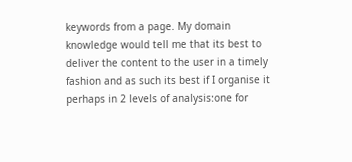keywords from a page. My domain knowledge would tell me that its best to deliver the content to the user in a timely fashion and as such its best if I organise it perhaps in 2 levels of analysis:one for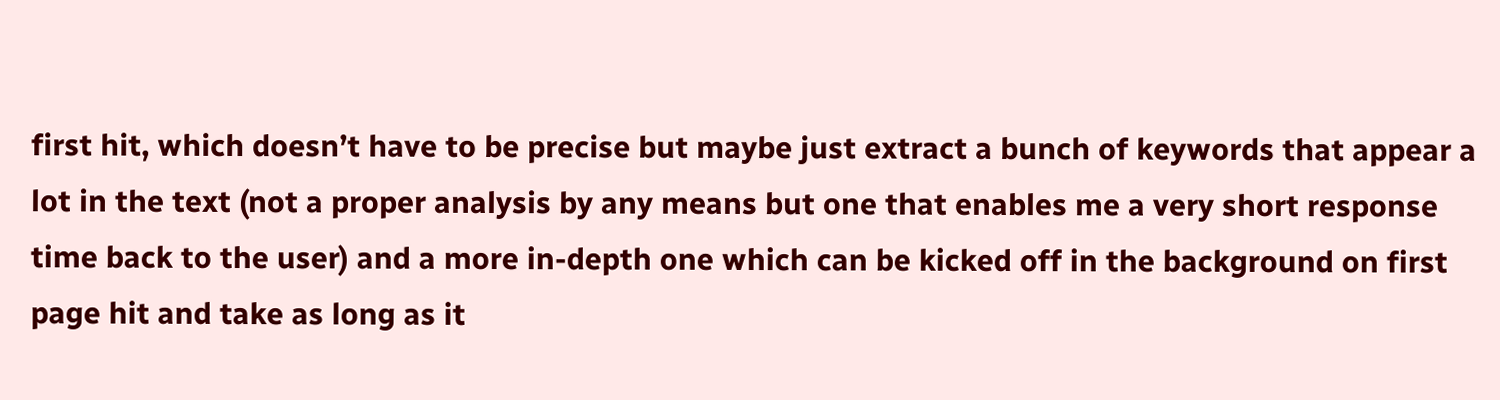first hit, which doesn’t have to be precise but maybe just extract a bunch of keywords that appear a lot in the text (not a proper analysis by any means but one that enables me a very short response time back to the user) and a more in-depth one which can be kicked off in the background on first page hit and take as long as it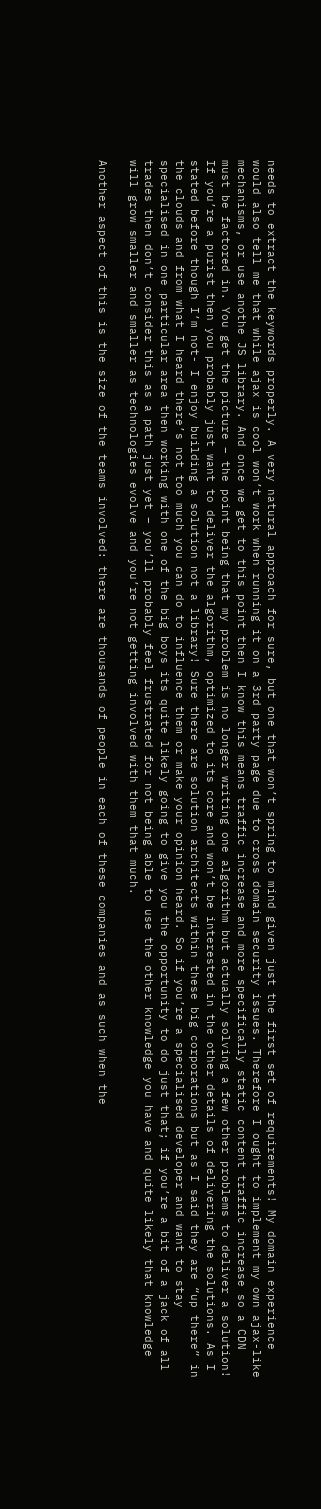needs to extract the keywords properly. A very natural approach for sure, but one that won’t spring to mind given just the first set of requirements! My domain experience would also tell me that while ajax is cool won’t work when running it on a 3rd party page due to cross domain security issues. Therefore I ought to implement my own ajax-like mechanisms, or use anothe JS library. And once we get to this point then I know this means traffic increase and more specifically static content traffic increase so a CDN must be factored in. You get the picture – the point being that my problem is no longer writing one algorithm but actually solving a few other problems to deliver a solution! If you’re a purist then you probably just want to deliver the algorithm, optimized to its core and won’t be interested in the other details of delivering the solutions. As I stated before though I’m not- I enjoy building a solution not a library! Sure there are solution architects within these big corporations but as I said they are “up there” in the clouds and from what I heard there’s not too much you can do to influence them or make your opinion heard. So if you’re a specialised developer and want to stay specialised in one particular area then working with one of the big boys its quite likely going to give you the opportunity to do just that; if you’re a bit of a jack of all trades then don’t consider this as a path just yet – you’ll probably feel frustrated for not being able to use the other knowledge you have and quite likely that knowledge will grow smaller and smaller as technologies evolve and you’re not getting involved with them that much.

Another aspect of this is the size of the teams involved: there are thousands of people in each of these companies and as such when the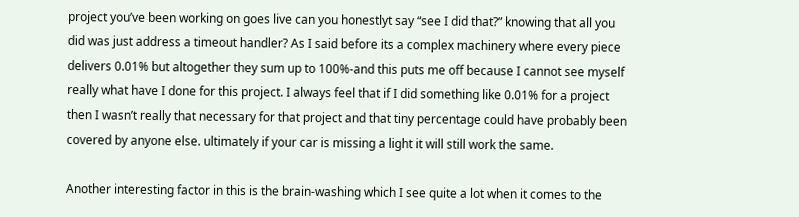project you’ve been working on goes live can you honestlyt say “see I did that?” knowing that all you did was just address a timeout handler? As I said before its a complex machinery where every piece delivers 0.01% but altogether they sum up to 100%-and this puts me off because I cannot see myself really what have I done for this project. I always feel that if I did something like 0.01% for a project then I wasn’t really that necessary for that project and that tiny percentage could have probably been covered by anyone else. ultimately if your car is missing a light it will still work the same.

Another interesting factor in this is the brain-washing which I see quite a lot when it comes to the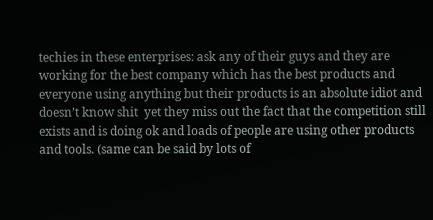techies in these enterprises: ask any of their guys and they are working for the best company which has the best products and everyone using anything but their products is an absolute idiot and doesn’t know shit  yet they miss out the fact that the competition still exists and is doing ok and loads of people are using other products and tools. (same can be said by lots of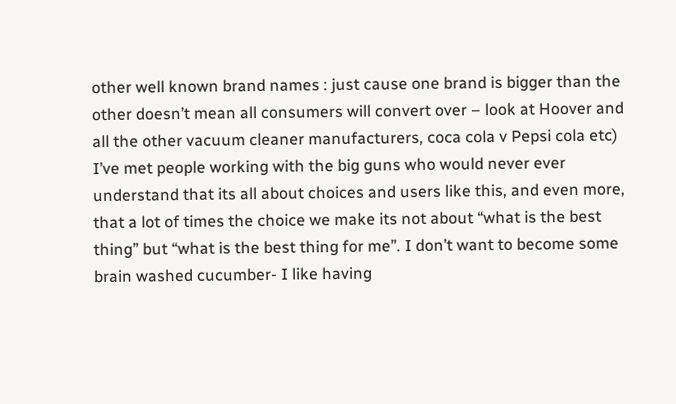other well known brand names : just cause one brand is bigger than the other doesn’t mean all consumers will convert over – look at Hoover and all the other vacuum cleaner manufacturers, coca cola v Pepsi cola etc) I’ve met people working with the big guns who would never ever understand that its all about choices and users like this, and even more, that a lot of times the choice we make its not about “what is the best thing” but “what is the best thing for me”. I don’t want to become some brain washed cucumber- I like having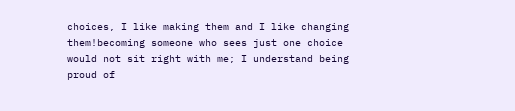choices, I like making them and I like changing them!becoming someone who sees just one choice would not sit right with me; I understand being proud of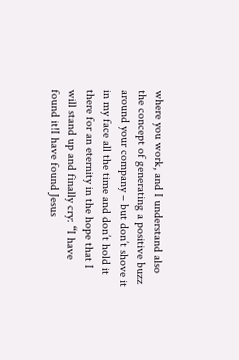where you work, and I understand also the concept of generating a positive buzz around your company – but don’t shove it in my face all the time and don’t hold it there for an eternity in the hope that I will stand up and finally cry: “I have found it!I have found Jesus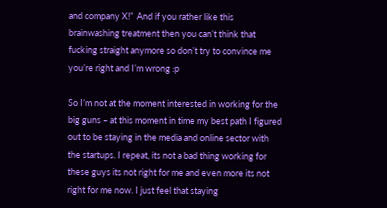and company X!”  And if you rather like this brainwashing treatment then you can’t think that fucking straight anymore so don’t try to convince me you’re right and I’m wrong :p

So I’m not at the moment interested in working for the big guns – at this moment in time my best path I figured out to be staying in the media and online sector with the startups. I repeat, its not a bad thing working for these guys its not right for me and even more its not right for me now. I just feel that staying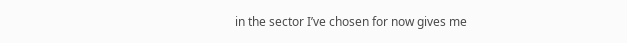in the sector I’ve chosen for now gives me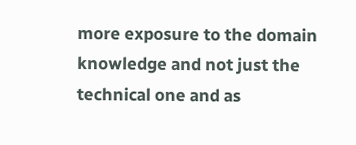more exposure to the domain knowledge and not just the technical one and as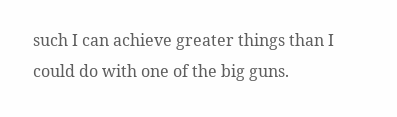such I can achieve greater things than I could do with one of the big guns.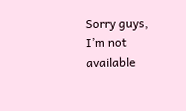Sorry guys, I’m not available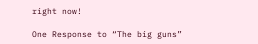right now!

One Response to “The big guns”